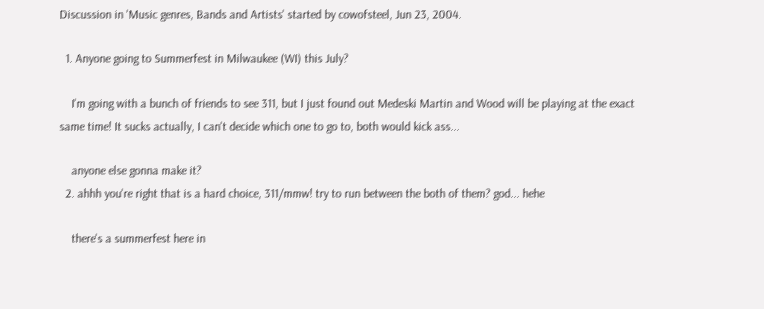Discussion in 'Music genres, Bands and Artists' started by cowofsteel, Jun 23, 2004.

  1. Anyone going to Summerfest in Milwaukee (WI) this July?

    I'm going with a bunch of friends to see 311, but I just found out Medeski Martin and Wood will be playing at the exact same time! It sucks actually, I can't decide which one to go to, both would kick ass...

    anyone else gonna make it?
  2. ahhh you're right that is a hard choice, 311/mmw! try to run between the both of them? god... hehe

    there's a summerfest here in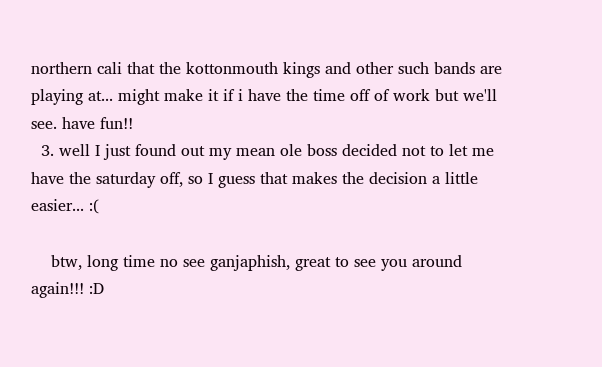northern cali that the kottonmouth kings and other such bands are playing at... might make it if i have the time off of work but we'll see. have fun!!
  3. well I just found out my mean ole boss decided not to let me have the saturday off, so I guess that makes the decision a little easier... :(

    btw, long time no see ganjaphish, great to see you around again!!! :D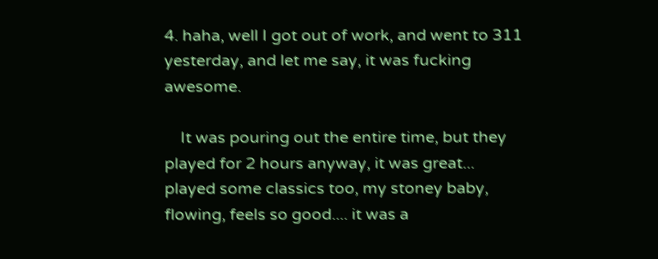4. haha, well I got out of work, and went to 311 yesterday, and let me say, it was fucking awesome.

    It was pouring out the entire time, but they played for 2 hours anyway, it was great... played some classics too, my stoney baby, flowing, feels so good.... it was a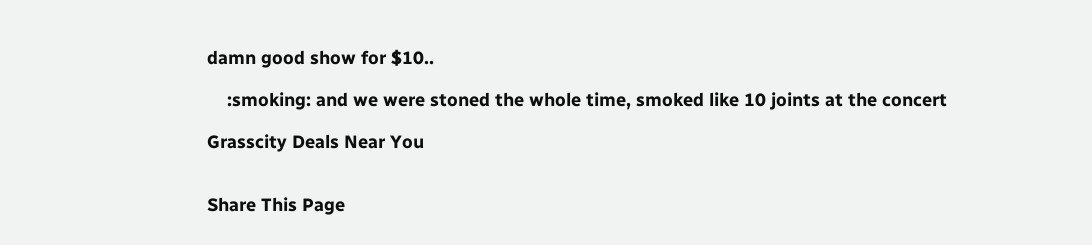damn good show for $10..

    :smoking: and we were stoned the whole time, smoked like 10 joints at the concert

Grasscity Deals Near You


Share This Page